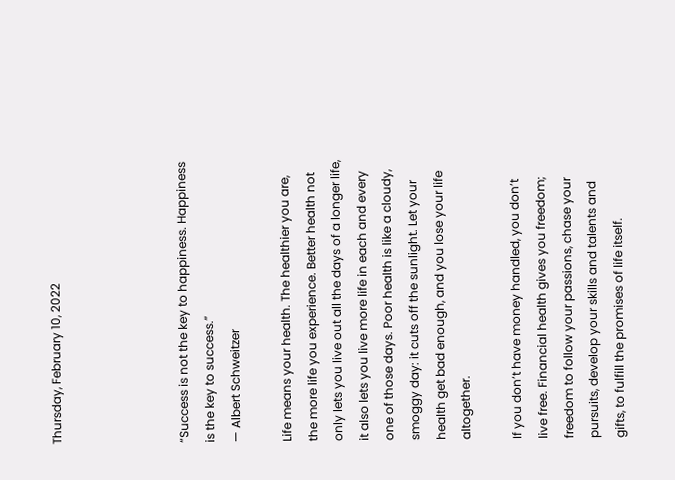Thursday, February 10, 2022




“Success is not the key to happiness. Happiness is the key to success.”
— Albert Schweitzer

Life means your health. The healthier you are, the more life you experience. Better health not only lets you live out all the days of a longer life, it also lets you live more life in each and every one of those days. Poor health is like a cloudy, smoggy day: it cuts off the sunlight. Let your health get bad enough, and you lose your life altogether.

If you don’t have money handled, you don’t live free. Financial health gives you freedom; freedom to follow your passions, chase your pursuits, develop your skills and talents and gifts, to fulfill the promises of life itself.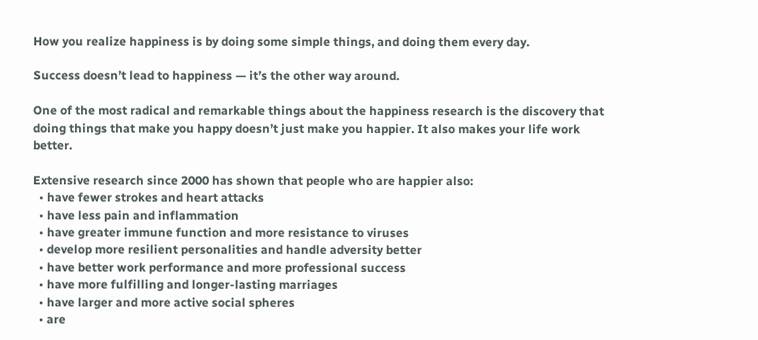How you realize happiness is by doing some simple things, and doing them every day.

Success doesn’t lead to happiness — it’s the other way around.

One of the most radical and remarkable things about the happiness research is the discovery that doing things that make you happy doesn’t just make you happier. It also makes your life work better.

Extensive research since 2000 has shown that people who are happier also:
  • have fewer strokes and heart attacks
  • have less pain and inflammation
  • have greater immune function and more resistance to viruses
  • develop more resilient personalities and handle adversity better
  • have better work performance and more professional success
  • have more fulfilling and longer-lasting marriages
  • have larger and more active social spheres
  • are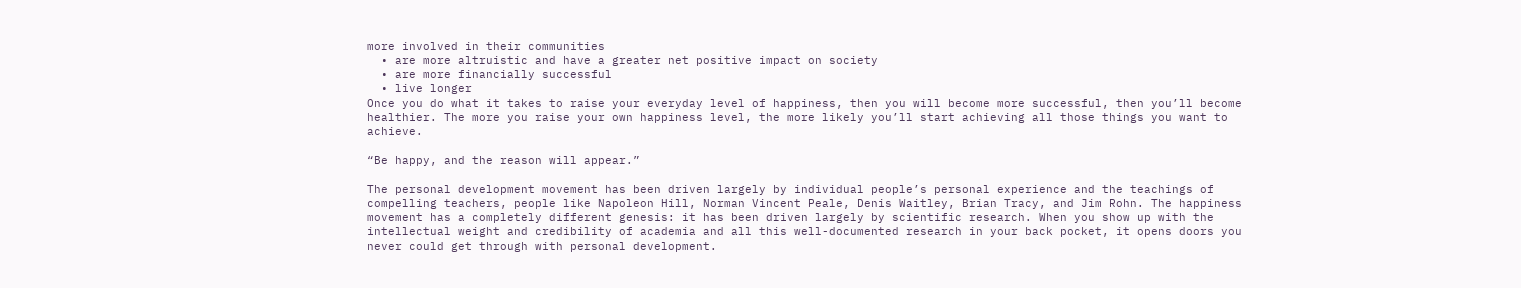more involved in their communities
  • are more altruistic and have a greater net positive impact on society
  • are more financially successful
  • live longer
Once you do what it takes to raise your everyday level of happiness, then you will become more successful, then you’ll become healthier. The more you raise your own happiness level, the more likely you’ll start achieving all those things you want to achieve.

“Be happy, and the reason will appear.”

The personal development movement has been driven largely by individual people’s personal experience and the teachings of compelling teachers, people like Napoleon Hill, Norman Vincent Peale, Denis Waitley, Brian Tracy, and Jim Rohn. The happiness movement has a completely different genesis: it has been driven largely by scientific research. When you show up with the intellectual weight and credibility of academia and all this well-documented research in your back pocket, it opens doors you never could get through with personal development.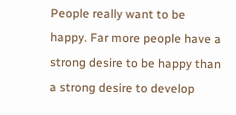People really want to be happy. Far more people have a strong desire to be happy than a strong desire to develop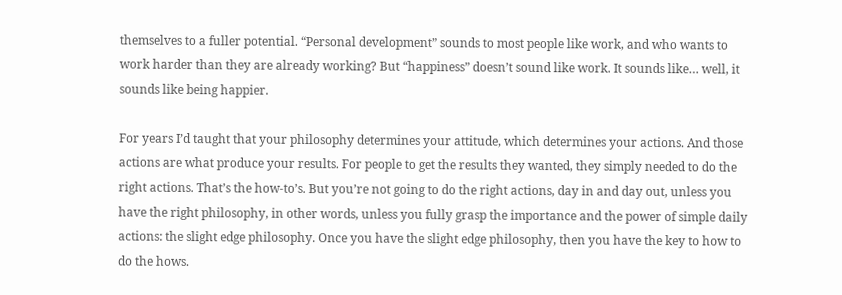themselves to a fuller potential. “Personal development” sounds to most people like work, and who wants to work harder than they are already working? But “happiness” doesn’t sound like work. It sounds like… well, it sounds like being happier.

For years I’d taught that your philosophy determines your attitude, which determines your actions. And those actions are what produce your results. For people to get the results they wanted, they simply needed to do the right actions. That’s the how-to’s. But you’re not going to do the right actions, day in and day out, unless you have the right philosophy, in other words, unless you fully grasp the importance and the power of simple daily actions: the slight edge philosophy. Once you have the slight edge philosophy, then you have the key to how to do the hows.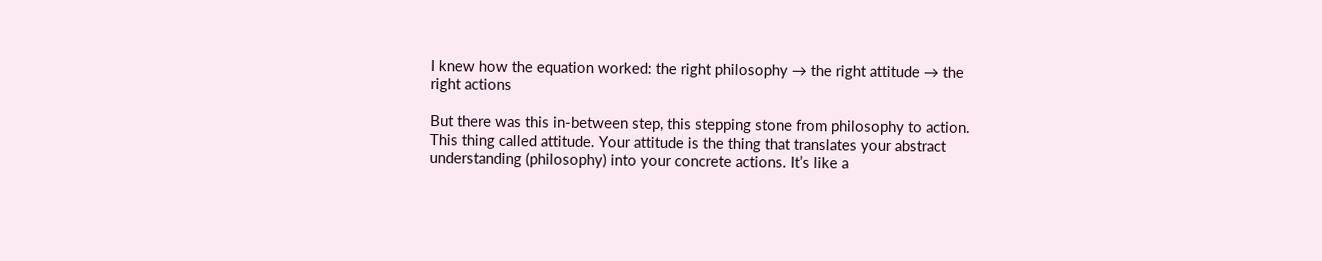I knew how the equation worked: the right philosophy → the right attitude → the right actions

But there was this in-between step, this stepping stone from philosophy to action. This thing called attitude. Your attitude is the thing that translates your abstract understanding (philosophy) into your concrete actions. It’s like a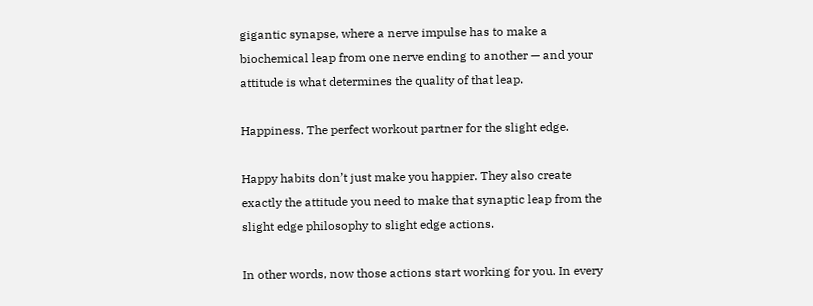gigantic synapse, where a nerve impulse has to make a biochemical leap from one nerve ending to another — and your attitude is what determines the quality of that leap.

Happiness. The perfect workout partner for the slight edge.

Happy habits don’t just make you happier. They also create exactly the attitude you need to make that synaptic leap from the slight edge philosophy to slight edge actions.

In other words, now those actions start working for you. In every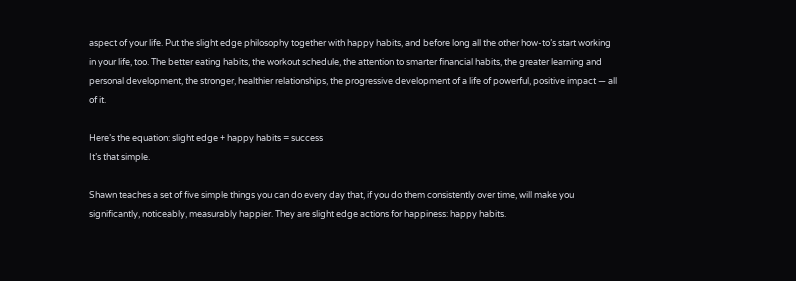aspect of your life. Put the slight edge philosophy together with happy habits, and before long all the other how-to’s start working in your life, too. The better eating habits, the workout schedule, the attention to smarter financial habits, the greater learning and personal development, the stronger, healthier relationships, the progressive development of a life of powerful, positive impact — all of it.

Here’s the equation: slight edge + happy habits = success
It’s that simple.

Shawn teaches a set of five simple things you can do every day that, if you do them consistently over time, will make you significantly, noticeably, measurably happier. They are slight edge actions for happiness: happy habits.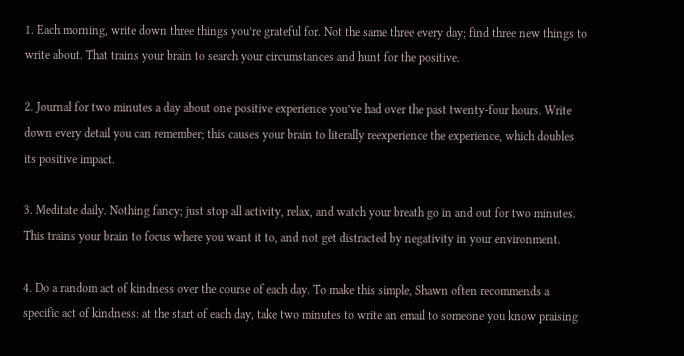1. Each morning, write down three things you’re grateful for. Not the same three every day; find three new things to write about. That trains your brain to search your circumstances and hunt for the positive.

2. Journal for two minutes a day about one positive experience you’ve had over the past twenty-four hours. Write down every detail you can remember; this causes your brain to literally reexperience the experience, which doubles its positive impact.

3. Meditate daily. Nothing fancy; just stop all activity, relax, and watch your breath go in and out for two minutes. This trains your brain to focus where you want it to, and not get distracted by negativity in your environment.

4. Do a random act of kindness over the course of each day. To make this simple, Shawn often recommends a specific act of kindness: at the start of each day, take two minutes to write an email to someone you know praising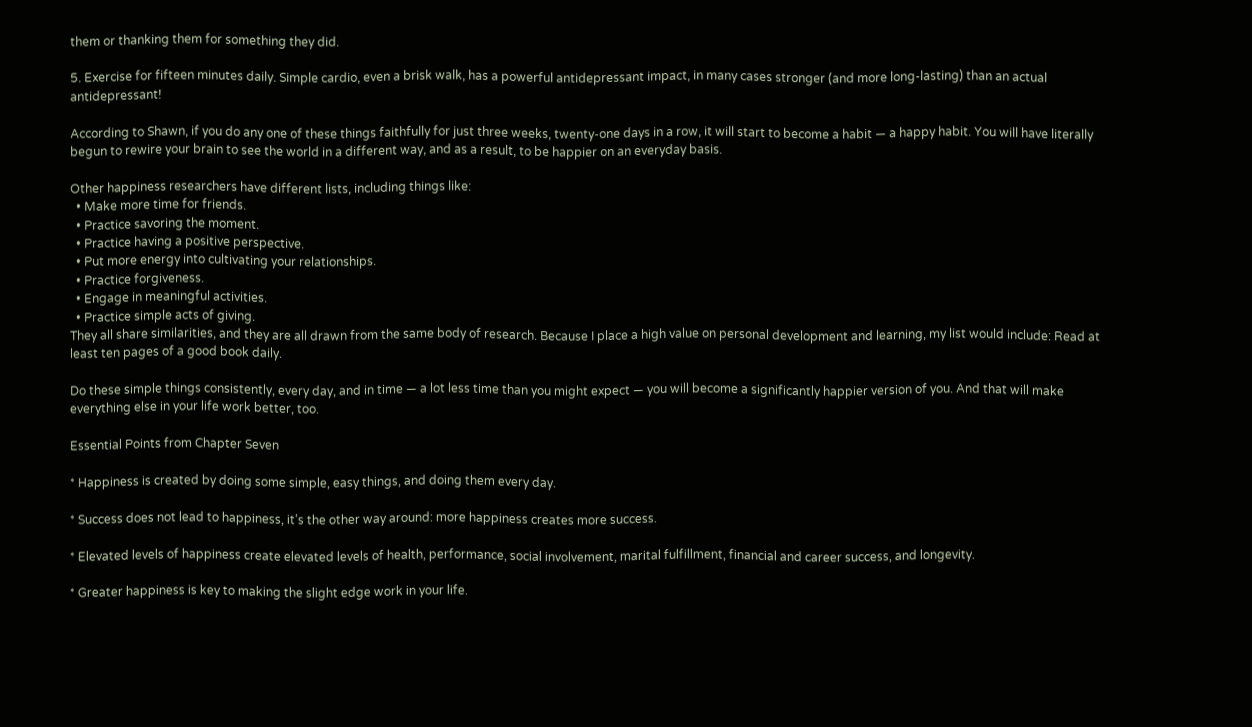them or thanking them for something they did.

5. Exercise for fifteen minutes daily. Simple cardio, even a brisk walk, has a powerful antidepressant impact, in many cases stronger (and more long-lasting) than an actual antidepressant!

According to Shawn, if you do any one of these things faithfully for just three weeks, twenty-one days in a row, it will start to become a habit — a happy habit. You will have literally begun to rewire your brain to see the world in a different way, and as a result, to be happier on an everyday basis.

Other happiness researchers have different lists, including things like:
  • Make more time for friends.
  • Practice savoring the moment.
  • Practice having a positive perspective.
  • Put more energy into cultivating your relationships.
  • Practice forgiveness.
  • Engage in meaningful activities.
  • Practice simple acts of giving.
They all share similarities, and they are all drawn from the same body of research. Because I place a high value on personal development and learning, my list would include: Read at least ten pages of a good book daily.

Do these simple things consistently, every day, and in time — a lot less time than you might expect — you will become a significantly happier version of you. And that will make everything else in your life work better, too.

Essential Points from Chapter Seven

* Happiness is created by doing some simple, easy things, and doing them every day.

* Success does not lead to happiness, it’s the other way around: more happiness creates more success.

* Elevated levels of happiness create elevated levels of health, performance, social involvement, marital fulfillment, financial and career success, and longevity.

* Greater happiness is key to making the slight edge work in your life.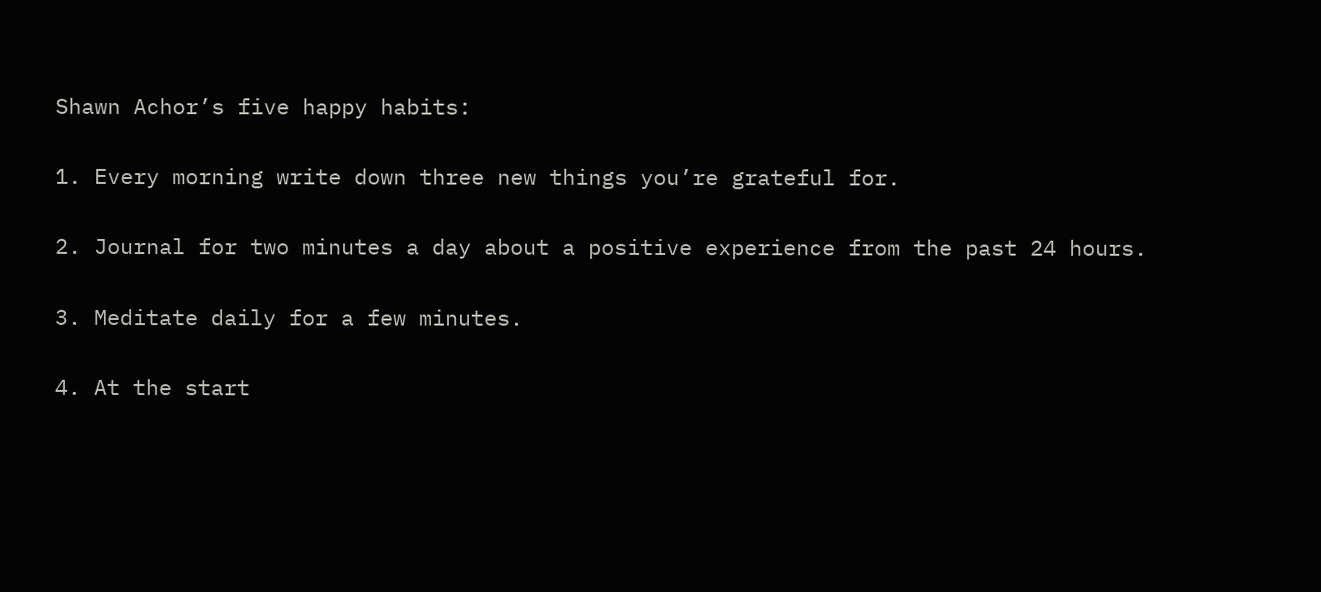Shawn Achor’s five happy habits:

1. Every morning write down three new things you’re grateful for.

2. Journal for two minutes a day about a positive experience from the past 24 hours.

3. Meditate daily for a few minutes.

4. At the start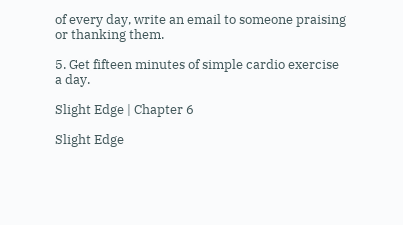of every day, write an email to someone praising or thanking them.

5. Get fifteen minutes of simple cardio exercise a day.

Slight Edge | Chapter 6

Slight Edge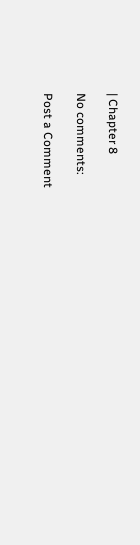| Chapter 8

No comments:

Post a Comment